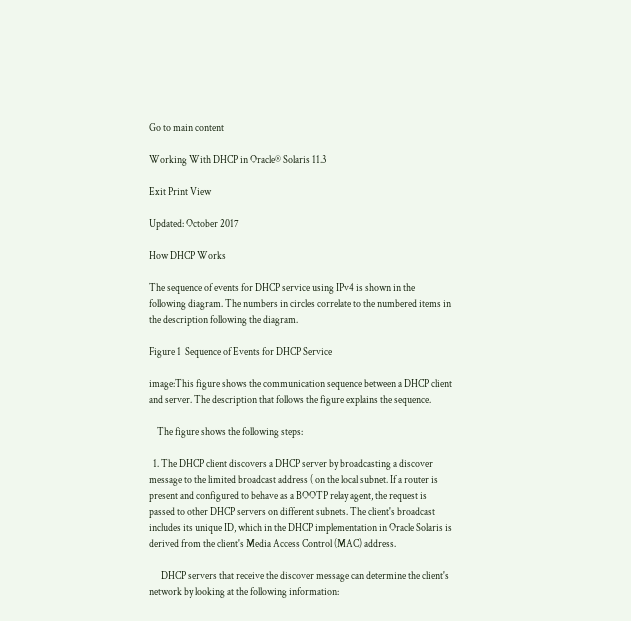Go to main content

Working With DHCP in Oracle® Solaris 11.3

Exit Print View

Updated: October 2017

How DHCP Works

The sequence of events for DHCP service using IPv4 is shown in the following diagram. The numbers in circles correlate to the numbered items in the description following the diagram.

Figure 1  Sequence of Events for DHCP Service

image:This figure shows the communication sequence between a DHCP client and server. The description that follows the figure explains the sequence.

    The figure shows the following steps:

  1. The DHCP client discovers a DHCP server by broadcasting a discover message to the limited broadcast address ( on the local subnet. If a router is present and configured to behave as a BOOTP relay agent, the request is passed to other DHCP servers on different subnets. The client's broadcast includes its unique ID, which in the DHCP implementation in Oracle Solaris is derived from the client's Media Access Control (MAC) address.

      DHCP servers that receive the discover message can determine the client's network by looking at the following information: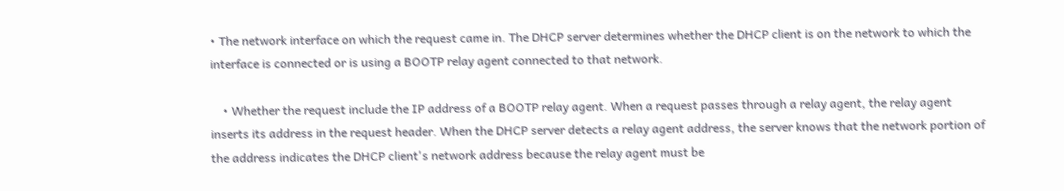• The network interface on which the request came in. The DHCP server determines whether the DHCP client is on the network to which the interface is connected or is using a BOOTP relay agent connected to that network.

    • Whether the request include the IP address of a BOOTP relay agent. When a request passes through a relay agent, the relay agent inserts its address in the request header. When the DHCP server detects a relay agent address, the server knows that the network portion of the address indicates the DHCP client's network address because the relay agent must be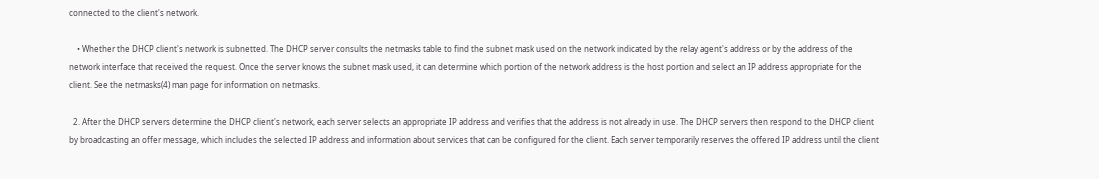connected to the client's network.

    • Whether the DHCP client's network is subnetted. The DHCP server consults the netmasks table to find the subnet mask used on the network indicated by the relay agent's address or by the address of the network interface that received the request. Once the server knows the subnet mask used, it can determine which portion of the network address is the host portion and select an IP address appropriate for the client. See the netmasks(4) man page for information on netmasks.

  2. After the DHCP servers determine the DHCP client's network, each server selects an appropriate IP address and verifies that the address is not already in use. The DHCP servers then respond to the DHCP client by broadcasting an offer message, which includes the selected IP address and information about services that can be configured for the client. Each server temporarily reserves the offered IP address until the client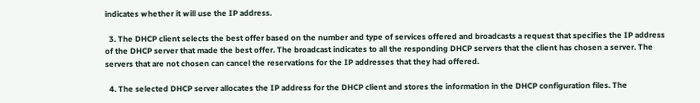indicates whether it will use the IP address.

  3. The DHCP client selects the best offer based on the number and type of services offered and broadcasts a request that specifies the IP address of the DHCP server that made the best offer. The broadcast indicates to all the responding DHCP servers that the client has chosen a server. The servers that are not chosen can cancel the reservations for the IP addresses that they had offered.

  4. The selected DHCP server allocates the IP address for the DHCP client and stores the information in the DHCP configuration files. The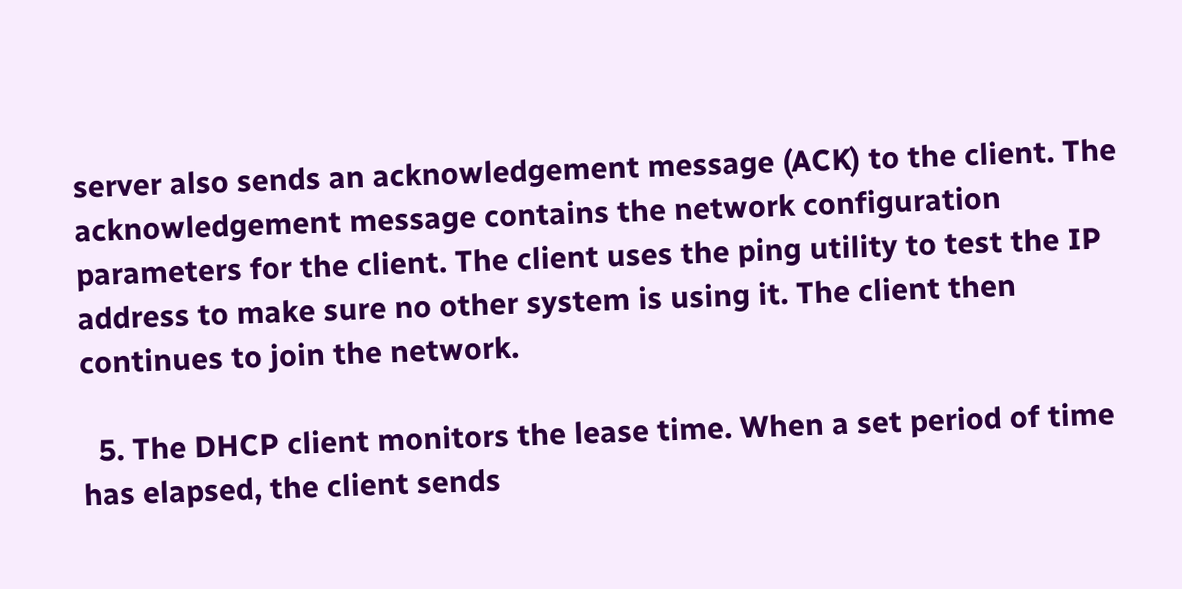server also sends an acknowledgement message (ACK) to the client. The acknowledgement message contains the network configuration parameters for the client. The client uses the ping utility to test the IP address to make sure no other system is using it. The client then continues to join the network.

  5. The DHCP client monitors the lease time. When a set period of time has elapsed, the client sends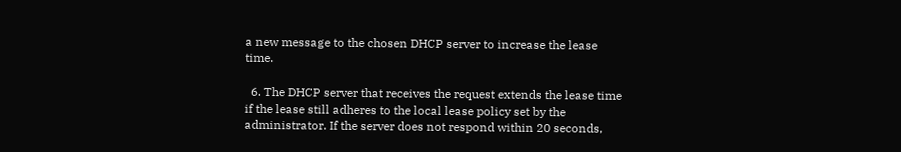a new message to the chosen DHCP server to increase the lease time.

  6. The DHCP server that receives the request extends the lease time if the lease still adheres to the local lease policy set by the administrator. If the server does not respond within 20 seconds,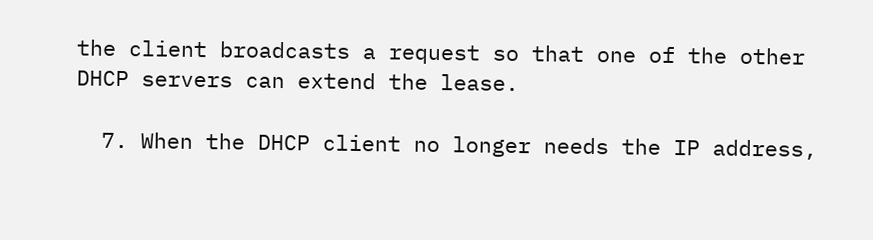the client broadcasts a request so that one of the other DHCP servers can extend the lease.

  7. When the DHCP client no longer needs the IP address,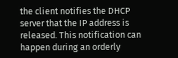the client notifies the DHCP server that the IP address is released. This notification can happen during an orderly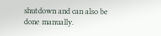shutdown and can also be done manually.